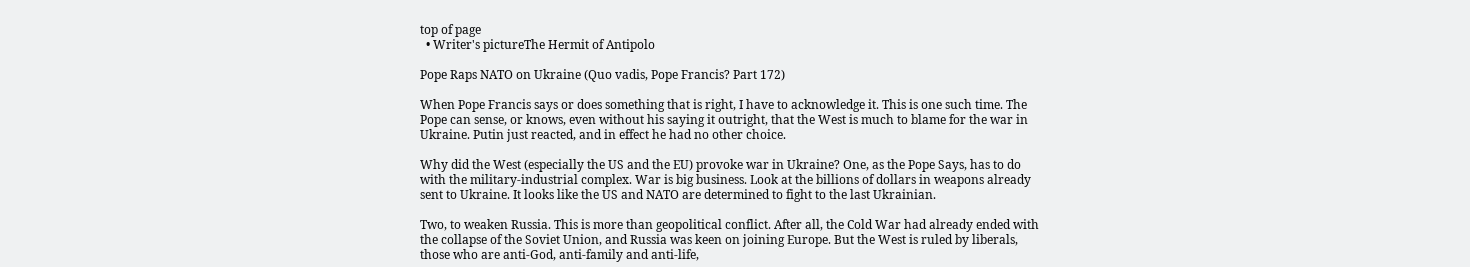top of page
  • Writer's pictureThe Hermit of Antipolo

Pope Raps NATO on Ukraine (Quo vadis, Pope Francis? Part 172)

When Pope Francis says or does something that is right, I have to acknowledge it. This is one such time. The Pope can sense, or knows, even without his saying it outright, that the West is much to blame for the war in Ukraine. Putin just reacted, and in effect he had no other choice.

Why did the West (especially the US and the EU) provoke war in Ukraine? One, as the Pope Says, has to do with the military-industrial complex. War is big business. Look at the billions of dollars in weapons already sent to Ukraine. It looks like the US and NATO are determined to fight to the last Ukrainian.

Two, to weaken Russia. This is more than geopolitical conflict. After all, the Cold War had already ended with the collapse of the Soviet Union, and Russia was keen on joining Europe. But the West is ruled by liberals, those who are anti-God, anti-family and anti-life,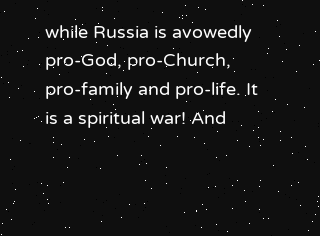while Russia is avowedly pro-God, pro-Church, pro-family and pro-life. It is a spiritual war! And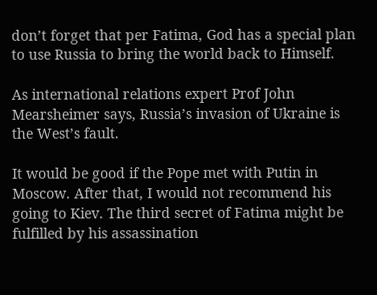don’t forget that per Fatima, God has a special plan to use Russia to bring the world back to Himself.

As international relations expert Prof John Mearsheimer says, Russia’s invasion of Ukraine is the West’s fault.

It would be good if the Pope met with Putin in Moscow. After that, I would not recommend his going to Kiev. The third secret of Fatima might be fulfilled by his assassination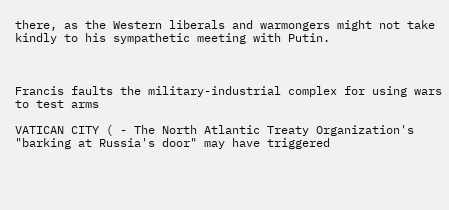there, as the Western liberals and warmongers might not take kindly to his sympathetic meeting with Putin.



Francis faults the military-industrial complex for using wars to test arms

VATICAN CITY ( - The North Atlantic Treaty Organization's "barking at Russia's door" may have triggered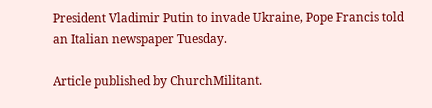President Vladimir Putin to invade Ukraine, Pope Francis told an Italian newspaper Tuesday.

Article published by ChurchMilitant.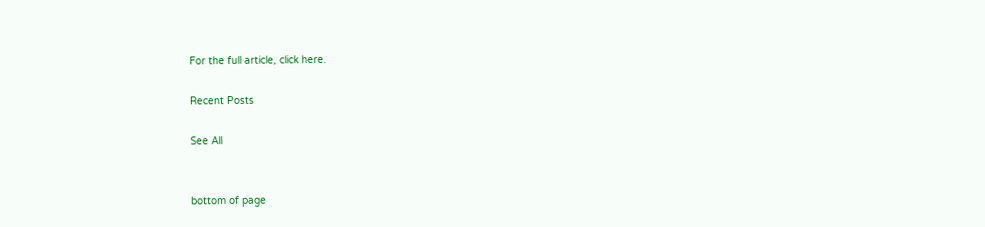For the full article, click here.

Recent Posts

See All


bottom of page